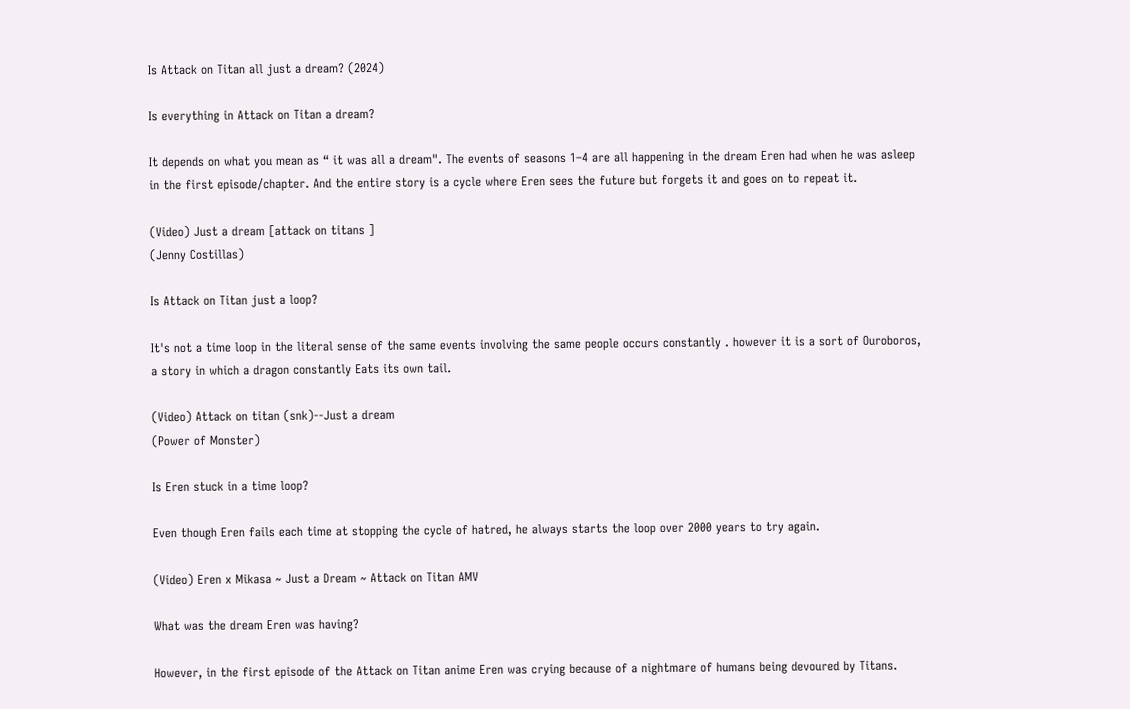Is Attack on Titan all just a dream? (2024)

Is everything in Attack on Titan a dream?

It depends on what you mean as “ it was all a dream". The events of seasons 1–4 are all happening in the dream Eren had when he was asleep in the first episode/chapter. And the entire story is a cycle where Eren sees the future but forgets it and goes on to repeat it.

(Video) Just a dream [attack on titans ]
(Jenny Costillas)

Is Attack on Titan just a loop?

It's not a time loop in the literal sense of the same events involving the same people occurs constantly . however it is a sort of Ouroboros, a story in which a dragon constantly Eats its own tail.

(Video) Attack on titan (snk)--Just a dream
(Power of Monster)

Is Eren stuck in a time loop?

Even though Eren fails each time at stopping the cycle of hatred, he always starts the loop over 2000 years to try again.

(Video) Eren x Mikasa ~ Just a Dream ~ Attack on Titan AMV

What was the dream Eren was having?

However, in the first episode of the Attack on Titan anime Eren was crying because of a nightmare of humans being devoured by Titans.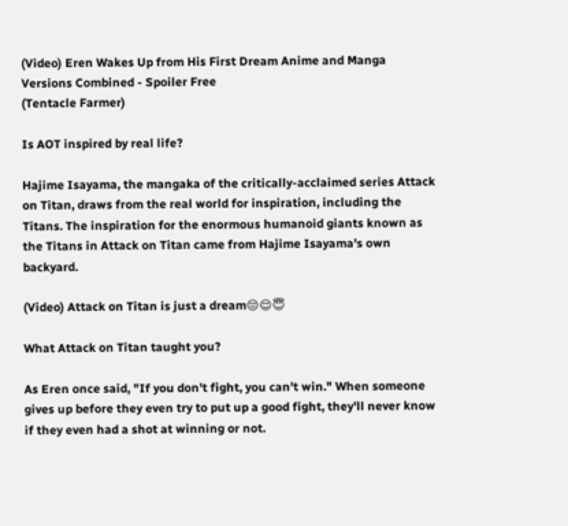(Video) Eren Wakes Up from His First Dream Anime and Manga Versions Combined - Spoiler Free
(Tentacle Farmer)

Is AOT inspired by real life?

Hajime Isayama, the mangaka of the critically-acclaimed series Attack on Titan, draws from the real world for inspiration, including the Titans. The inspiration for the enormous humanoid giants known as the Titans in Attack on Titan came from Hajime Isayama's own backyard.

(Video) Attack on Titan is just a dream😔😌😇

What Attack on Titan taught you?

As Eren once said, "If you don't fight, you can't win." When someone gives up before they even try to put up a good fight, they'll never know if they even had a shot at winning or not.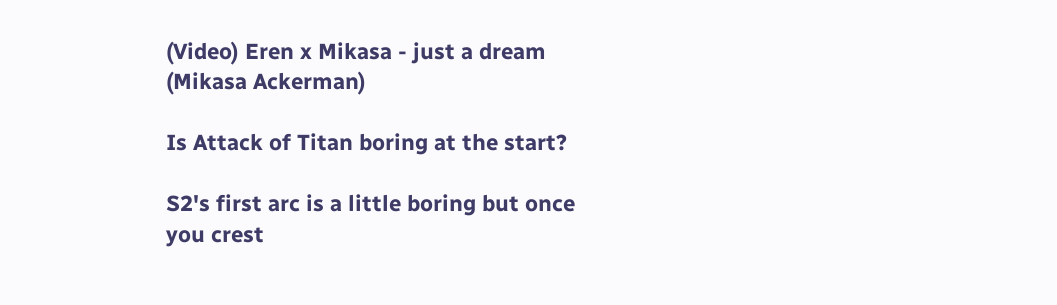(Video) Eren x Mikasa - just a dream
(Mikasa Ackerman)

Is Attack of Titan boring at the start?

S2's first arc is a little boring but once you crest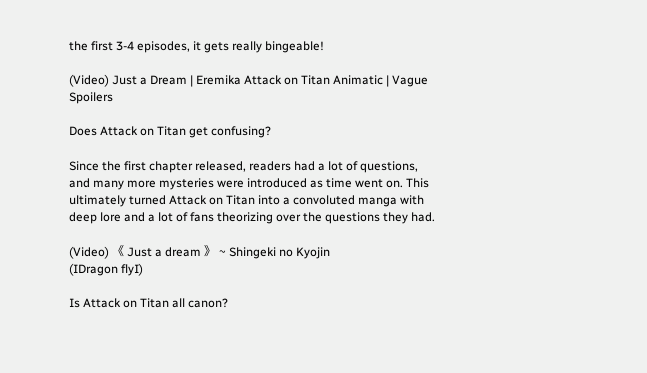the first 3-4 episodes, it gets really bingeable!

(Video) Just a Dream | Eremika Attack on Titan Animatic | Vague Spoilers

Does Attack on Titan get confusing?

Since the first chapter released, readers had a lot of questions, and many more mysteries were introduced as time went on. This ultimately turned Attack on Titan into a convoluted manga with deep lore and a lot of fans theorizing over the questions they had.

(Video) 《 Just a dream 》 ~ Shingeki no Kyojin
(IDragon flyI)

Is Attack on Titan all canon?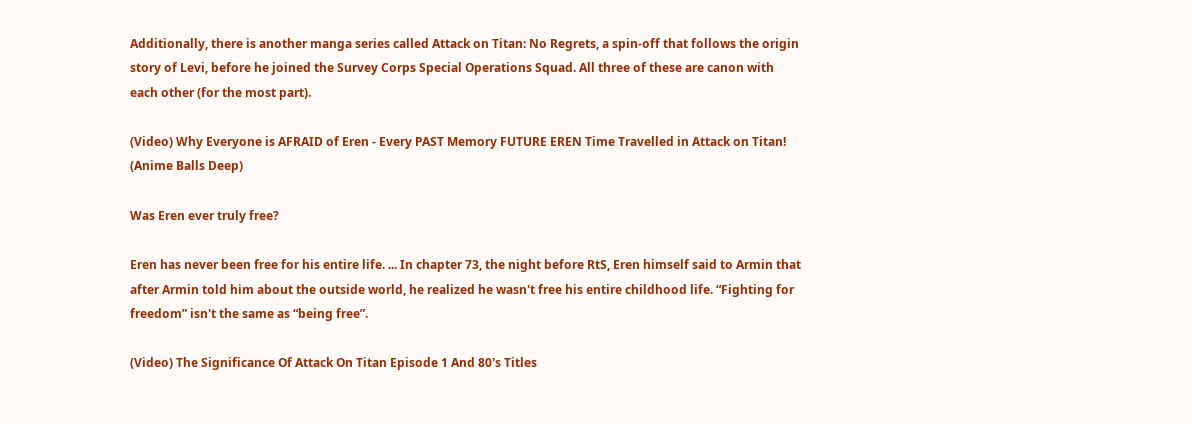Additionally, there is another manga series called Attack on Titan: No Regrets, a spin-off that follows the origin story of Levi, before he joined the Survey Corps Special Operations Squad. All three of these are canon with each other (for the most part).

(Video) Why Everyone is AFRAID of Eren - Every PAST Memory FUTURE EREN Time Travelled in Attack on Titan!
(Anime Balls Deep)

Was Eren ever truly free?

Eren has never been free for his entire life. ... In chapter 73, the night before RtS, Eren himself said to Armin that after Armin told him about the outside world, he realized he wasn't free his entire childhood life. “Fighting for freedom” isn't the same as “being free”.

(Video) The Significance Of Attack On Titan Episode 1 And 80's Titles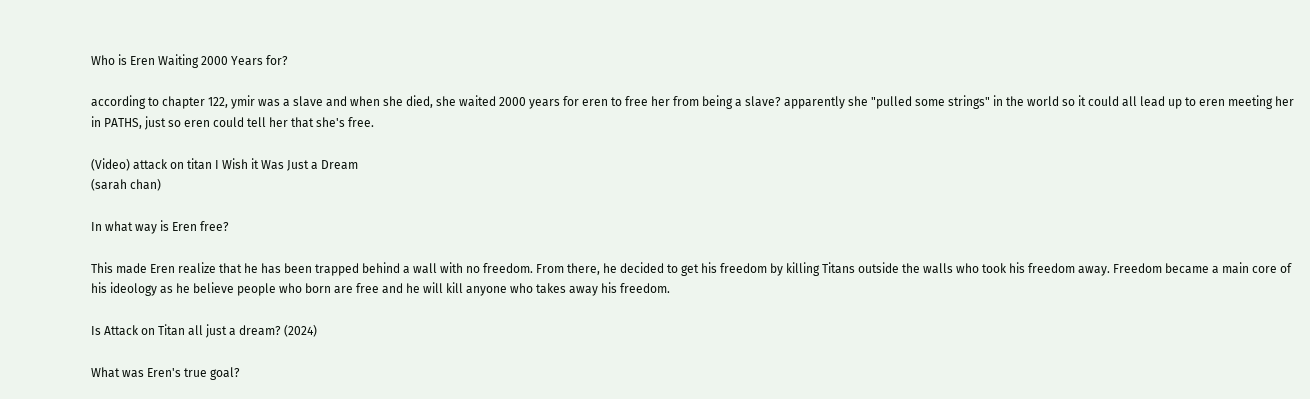Who is Eren Waiting 2000 Years for?

according to chapter 122, ymir was a slave and when she died, she waited 2000 years for eren to free her from being a slave? apparently she "pulled some strings" in the world so it could all lead up to eren meeting her in PATHS, just so eren could tell her that she's free.

(Video) attack on titan I Wish it Was Just a Dream
(sarah chan)

In what way is Eren free?

This made Eren realize that he has been trapped behind a wall with no freedom. From there, he decided to get his freedom by killing Titans outside the walls who took his freedom away. Freedom became a main core of his ideology as he believe people who born are free and he will kill anyone who takes away his freedom.

Is Attack on Titan all just a dream? (2024)

What was Eren's true goal?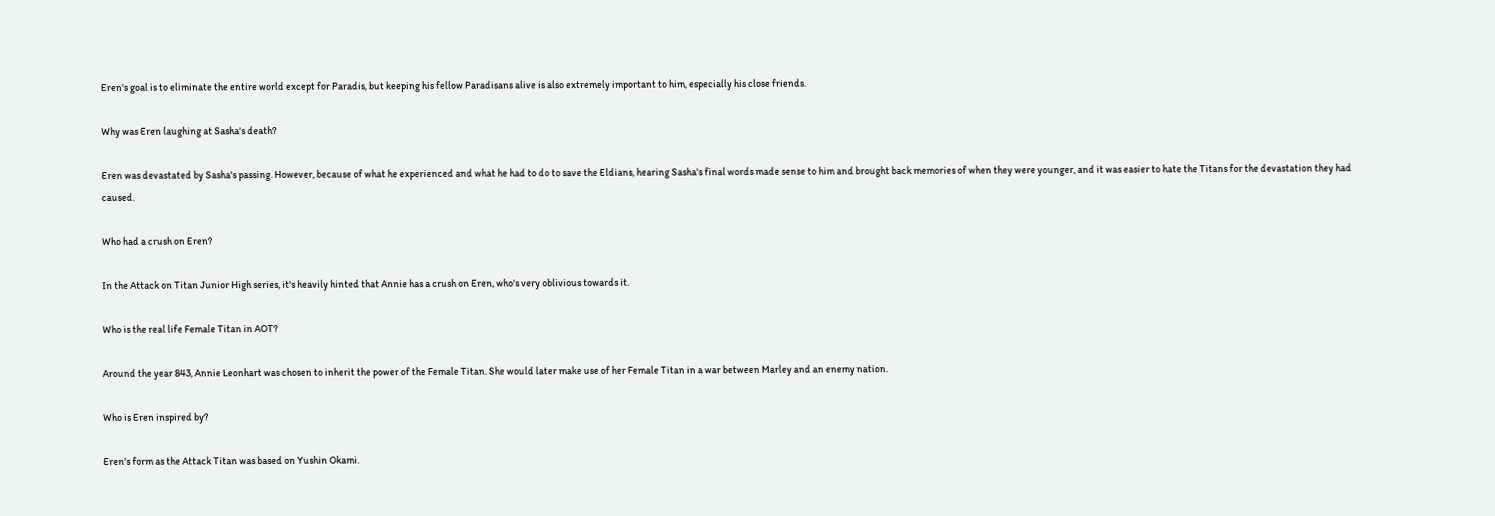Eren's goal is to eliminate the entire world except for Paradis, but keeping his fellow Paradisans alive is also extremely important to him, especially his close friends.

Why was Eren laughing at Sasha's death?

Eren was devastated by Sasha's passing. However, because of what he experienced and what he had to do to save the Eldians, hearing Sasha's final words made sense to him and brought back memories of when they were younger, and it was easier to hate the Titans for the devastation they had caused.

Who had a crush on Eren?

In the Attack on Titan Junior High series, it's heavily hinted that Annie has a crush on Eren, who's very oblivious towards it.

Who is the real life Female Titan in AOT?

Around the year 843, Annie Leonhart was chosen to inherit the power of the Female Titan. She would later make use of her Female Titan in a war between Marley and an enemy nation.

Who is Eren inspired by?

Eren's form as the Attack Titan was based on Yushin Okami.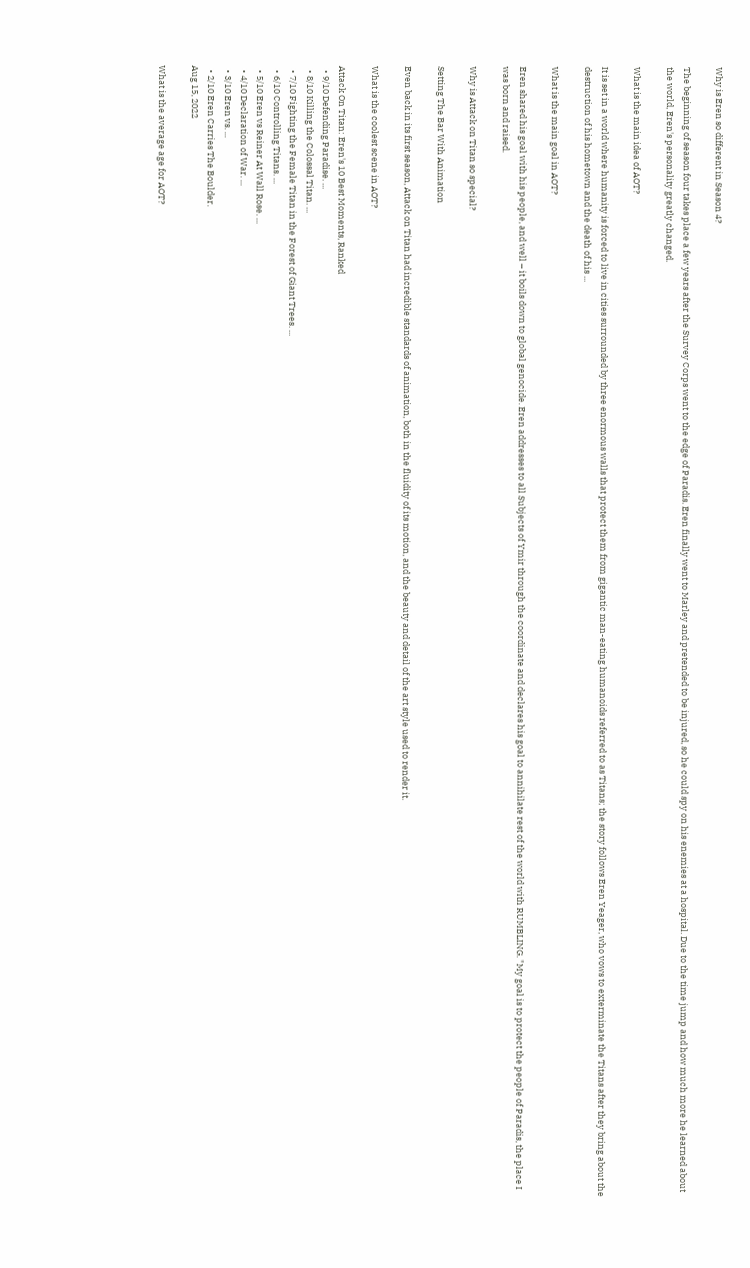Why is Eren so different in Season 4?

The beginning of season four takes place a few years after the Survey Corps went to the edge of Paradis. Eren finally went to Marley and pretended to be injured, so he could spy on his enemies at a hospital. Due to the time jump and how much more he learned about the world, Eren's personality greatly changed.

What is the main idea of AOT?

It is set in a world where humanity is forced to live in cities surrounded by three enormous walls that protect them from gigantic man-eating humanoids referred to as Titans; the story follows Eren Yeager, who vows to exterminate the Titans after they bring about the destruction of his hometown and the death of his ...

What is the main goal in AOT?

Eren shared his goal with his people, and well – it boils down to global genocide. Eren addresses to all Subjects of Ymir through the coordinate and declares his goal to annihilate rest of the world with RUMBLING. "My goal is to protect the people of Paradis, the place I was born and raised.

Why is Attack on Titan so special?

Setting The Bar With Animation

Even back in its first season, Attack on Titan had incredible standards of animation, both in the fluidity of its motion, and the beauty and detail of the art style used to render it.

What is the coolest scene in AOT?

Attack On Titan: Eren's 10 Best Moments, Ranked
  • 9/10 Defending Paradise. ...
  • 8/10 Killing the Colossal Titan. ...
  • 7/10 Fighting the Female Titan in the Forest of Giant Trees. ...
  • 6/10 Controlling Titans. ...
  • 5/10 Eren vs Reiner At Wall Rose. ...
  • 4/10 Declaration of War. ...
  • 3/10 Eren vs. ...
  • 2/10 Eren Carries The Boulder.
Aug 15, 2022

What is the average age for AOT?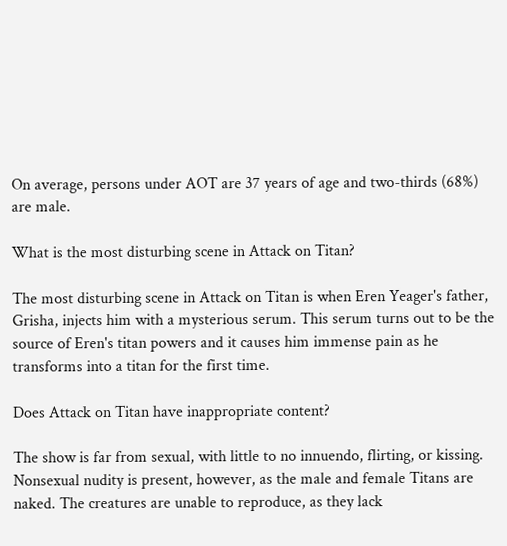On average, persons under AOT are 37 years of age and two-thirds (68%) are male.

What is the most disturbing scene in Attack on Titan?

The most disturbing scene in Attack on Titan is when Eren Yeager's father, Grisha, injects him with a mysterious serum. This serum turns out to be the source of Eren's titan powers and it causes him immense pain as he transforms into a titan for the first time.

Does Attack on Titan have inappropriate content?

The show is far from sexual, with little to no innuendo, flirting, or kissing. Nonsexual nudity is present, however, as the male and female Titans are naked. The creatures are unable to reproduce, as they lack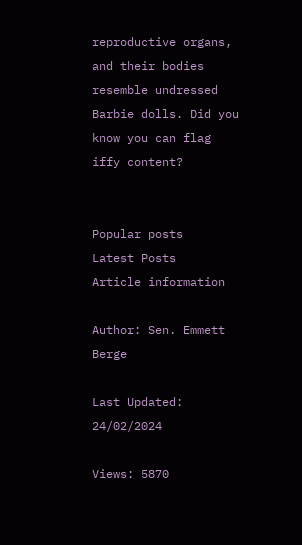reproductive organs, and their bodies resemble undressed Barbie dolls. Did you know you can flag iffy content?


Popular posts
Latest Posts
Article information

Author: Sen. Emmett Berge

Last Updated: 24/02/2024

Views: 5870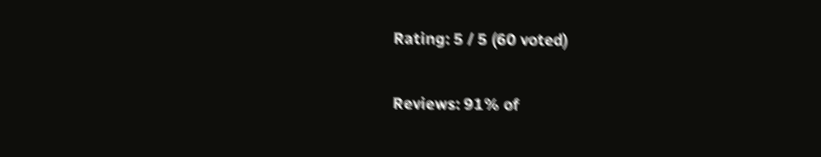Rating: 5 / 5 (60 voted)

Reviews: 91% of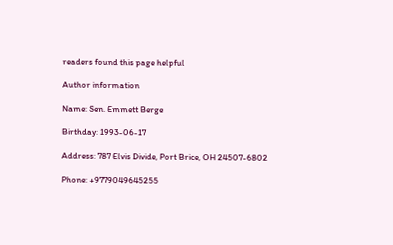readers found this page helpful

Author information

Name: Sen. Emmett Berge

Birthday: 1993-06-17

Address: 787 Elvis Divide, Port Brice, OH 24507-6802

Phone: +9779049645255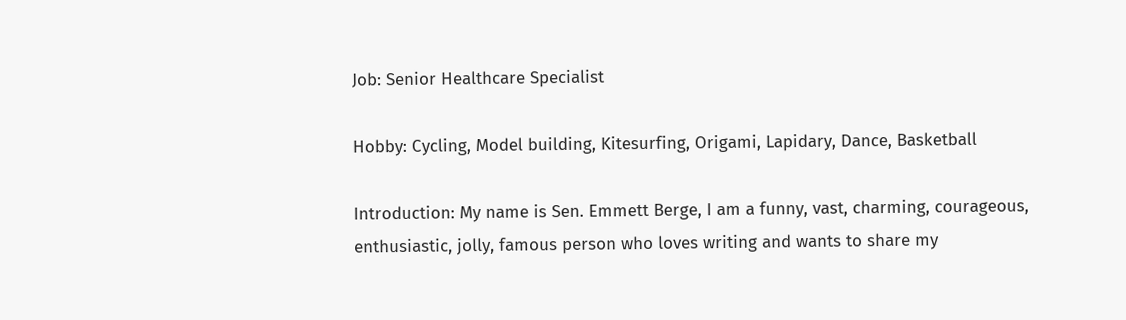Job: Senior Healthcare Specialist

Hobby: Cycling, Model building, Kitesurfing, Origami, Lapidary, Dance, Basketball

Introduction: My name is Sen. Emmett Berge, I am a funny, vast, charming, courageous, enthusiastic, jolly, famous person who loves writing and wants to share my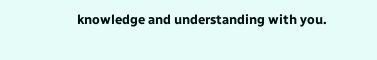knowledge and understanding with you.